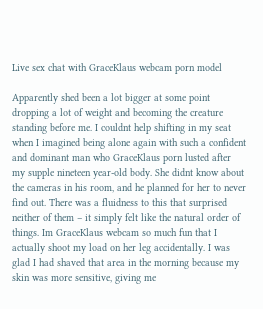Live sex chat with GraceKlaus webcam porn model

Apparently shed been a lot bigger at some point dropping a lot of weight and becoming the creature standing before me. I couldnt help shifting in my seat when I imagined being alone again with such a confident and dominant man who GraceKlaus porn lusted after my supple nineteen year-old body. She didnt know about the cameras in his room, and he planned for her to never find out. There was a fluidness to this that surprised neither of them – it simply felt like the natural order of things. Im GraceKlaus webcam so much fun that I actually shoot my load on her leg accidentally. I was glad I had shaved that area in the morning because my skin was more sensitive, giving me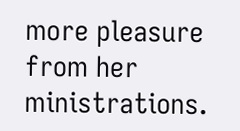more pleasure from her ministrations.